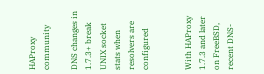HAProxy community

DNS changes in 1.7.3+ break UNIX socket stats when resolvers are configured


With HAProxy 1.7.3 and later on FreeBSD, recent DNS-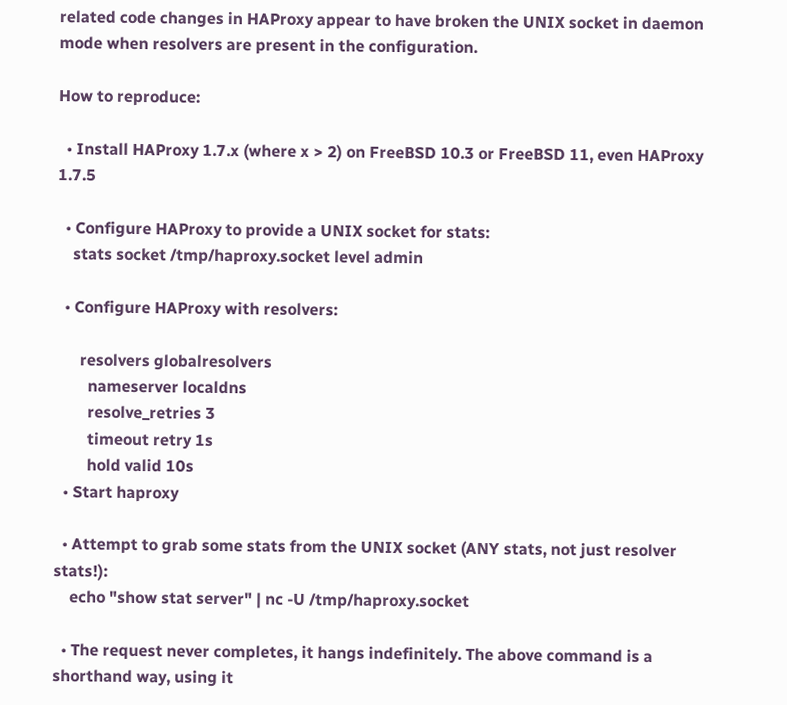related code changes in HAProxy appear to have broken the UNIX socket in daemon mode when resolvers are present in the configuration.

How to reproduce:

  • Install HAProxy 1.7.x (where x > 2) on FreeBSD 10.3 or FreeBSD 11, even HAProxy 1.7.5

  • Configure HAProxy to provide a UNIX socket for stats:
    stats socket /tmp/haproxy.socket level admin

  • Configure HAProxy with resolvers:

      resolvers globalresolvers
        nameserver localdns
        resolve_retries 3
        timeout retry 1s
        hold valid 10s
  • Start haproxy

  • Attempt to grab some stats from the UNIX socket (ANY stats, not just resolver stats!):
    echo "show stat server" | nc -U /tmp/haproxy.socket

  • The request never completes, it hangs indefinitely. The above command is a shorthand way, using it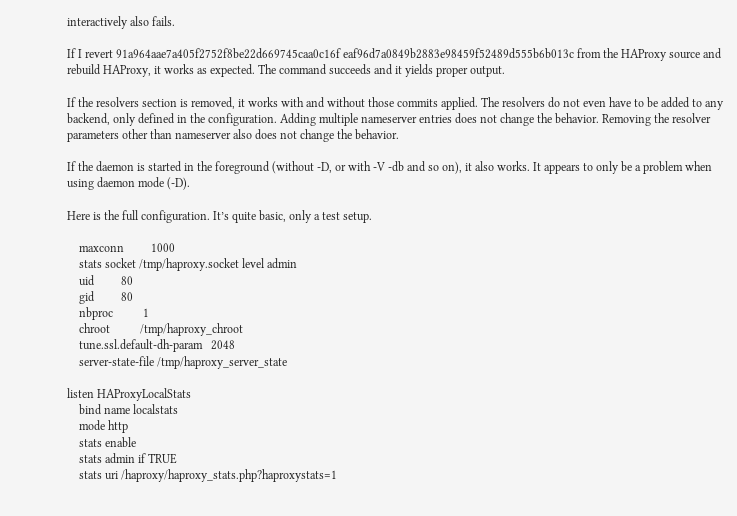interactively also fails.

If I revert 91a964aae7a405f2752f8be22d669745caa0c16f eaf96d7a0849b2883e98459f52489d555b6b013c from the HAProxy source and rebuild HAProxy, it works as expected. The command succeeds and it yields proper output.

If the resolvers section is removed, it works with and without those commits applied. The resolvers do not even have to be added to any backend, only defined in the configuration. Adding multiple nameserver entries does not change the behavior. Removing the resolver parameters other than nameserver also does not change the behavior.

If the daemon is started in the foreground (without -D, or with -V -db and so on), it also works. It appears to only be a problem when using daemon mode (-D).

Here is the full configuration. It’s quite basic, only a test setup.

    maxconn         1000
    stats socket /tmp/haproxy.socket level admin
    uid         80
    gid         80
    nbproc          1
    chroot          /tmp/haproxy_chroot
    tune.ssl.default-dh-param   2048
    server-state-file /tmp/haproxy_server_state

listen HAProxyLocalStats
    bind name localstats
    mode http
    stats enable
    stats admin if TRUE
    stats uri /haproxy/haproxy_stats.php?haproxystats=1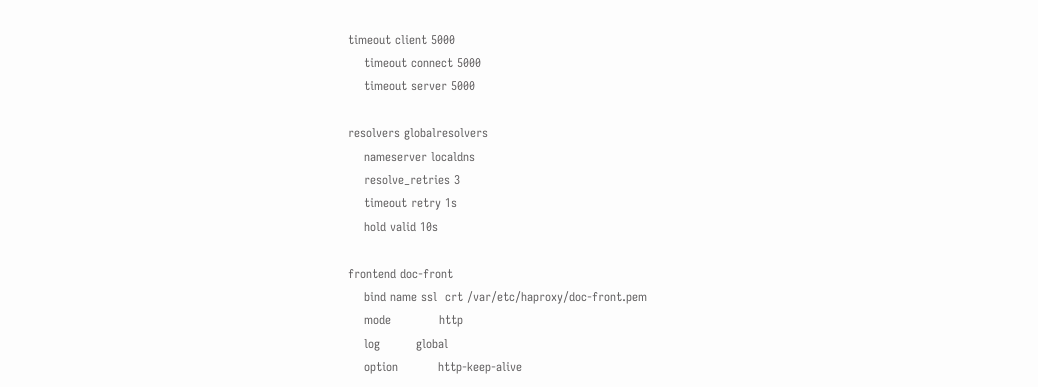timeout client 5000
    timeout connect 5000
    timeout server 5000

resolvers globalresolvers
    nameserver localdns
    resolve_retries 3
    timeout retry 1s
    hold valid 10s

frontend doc-front
    bind name ssl  crt /var/etc/haproxy/doc-front.pem
    mode            http
    log         global
    option          http-keep-alive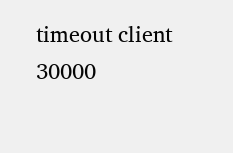timeout client      30000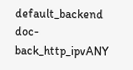default_backend doc-back_http_ipvANY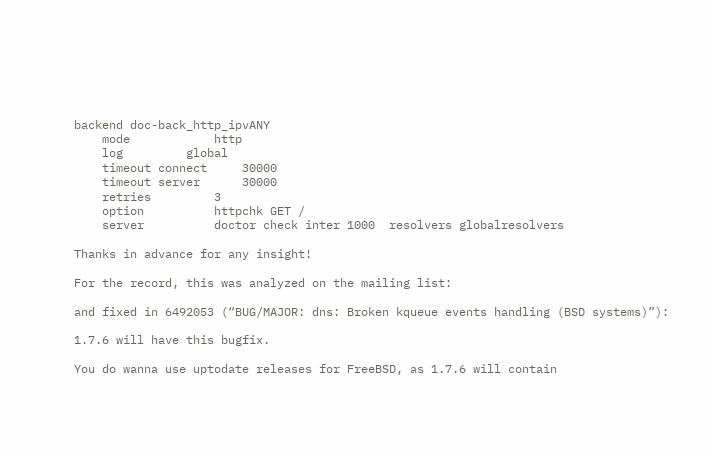backend doc-back_http_ipvANY
    mode            http
    log         global
    timeout connect     30000
    timeout server      30000
    retries         3
    option          httpchk GET /
    server          doctor check inter 1000  resolvers globalresolvers

Thanks in advance for any insight!

For the record, this was analyzed on the mailing list:

and fixed in 6492053 (“BUG/MAJOR: dns: Broken kqueue events handling (BSD systems)”):

1.7.6 will have this bugfix.

You do wanna use uptodate releases for FreeBSD, as 1.7.6 will contain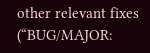other relevant fixes (“BUG/MAJOR: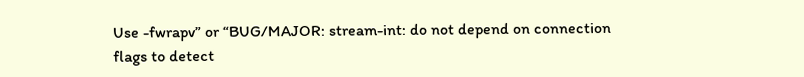Use -fwrapv” or “BUG/MAJOR: stream-int: do not depend on connection flags to detect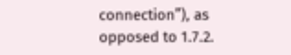connection”), as opposed to 1.7.2.